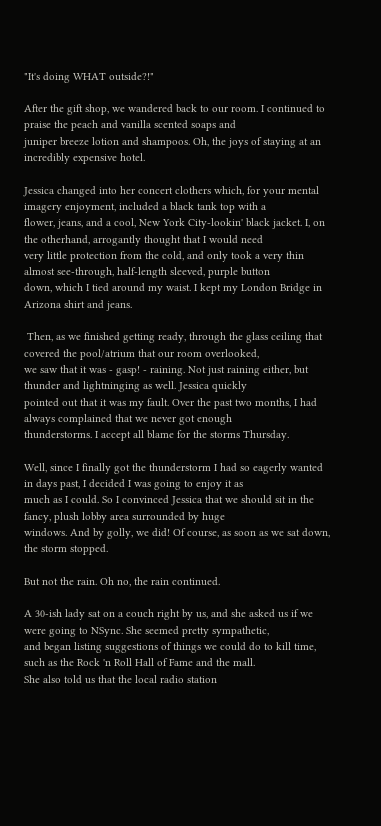"It's doing WHAT outside?!"

After the gift shop, we wandered back to our room. I continued to praise the peach and vanilla scented soaps and
juniper breeze lotion and shampoos. Oh, the joys of staying at an incredibly expensive hotel.

Jessica changed into her concert clothers which, for your mental imagery enjoyment, included a black tank top with a
flower, jeans, and a cool, New York City-lookin' black jacket. I, on the otherhand, arrogantly thought that I would need
very little protection from the cold, and only took a very thin almost see-through, half-length sleeved, purple button
down, which I tied around my waist. I kept my London Bridge in Arizona shirt and jeans.

 Then, as we finished getting ready, through the glass ceiling that covered the pool/atrium that our room overlooked,
we saw that it was - gasp! - raining. Not just raining either, but thunder and lightninging as well. Jessica quickly
pointed out that it was my fault. Over the past two months, I had always complained that we never got enough
thunderstorms. I accept all blame for the storms Thursday.

Well, since I finally got the thunderstorm I had so eagerly wanted in days past, I decided I was going to enjoy it as
much as I could. So I convinced Jessica that we should sit in the fancy, plush lobby area surrounded by huge
windows. And by golly, we did! Of course, as soon as we sat down, the storm stopped.

But not the rain. Oh no, the rain continued.

A 30-ish lady sat on a couch right by us, and she asked us if we were going to NSync. She seemed pretty sympathetic,
and began listing suggestions of things we could do to kill time, such as the Rock 'n Roll Hall of Fame and the mall.
She also told us that the local radio station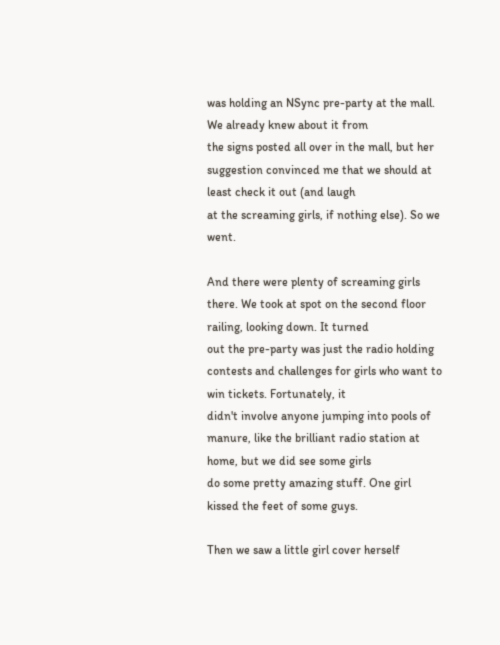was holding an NSync pre-party at the mall. We already knew about it from
the signs posted all over in the mall, but her suggestion convinced me that we should at least check it out (and laugh
at the screaming girls, if nothing else). So we went.

And there were plenty of screaming girls there. We took at spot on the second floor railing, looking down. It turned
out the pre-party was just the radio holding contests and challenges for girls who want to win tickets. Fortunately, it
didn't involve anyone jumping into pools of manure, like the brilliant radio station at home, but we did see some girls
do some pretty amazing stuff. One girl kissed the feet of some guys.

Then we saw a little girl cover herself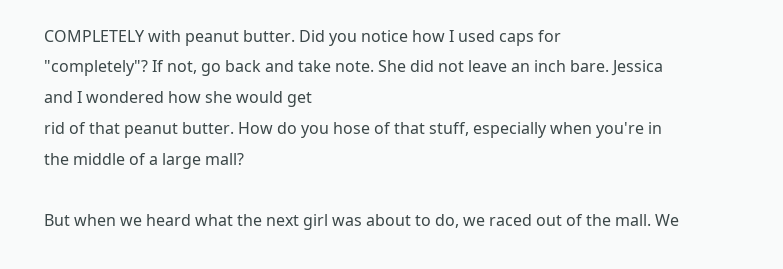COMPLETELY with peanut butter. Did you notice how I used caps for
"completely"? If not, go back and take note. She did not leave an inch bare. Jessica and I wondered how she would get
rid of that peanut butter. How do you hose of that stuff, especially when you're in the middle of a large mall?

But when we heard what the next girl was about to do, we raced out of the mall. We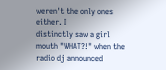weren't the only ones either. I
distinctly saw a girl mouth "WHAT?!" when the radio dj announced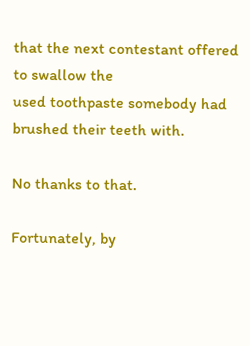that the next contestant offered to swallow the
used toothpaste somebody had brushed their teeth with.

No thanks to that.

Fortunately, by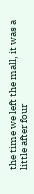the time we left the mall, it was a little after four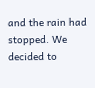and the rain had stopped. We decided to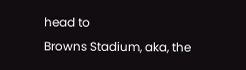head to
Browns Stadium, aka, the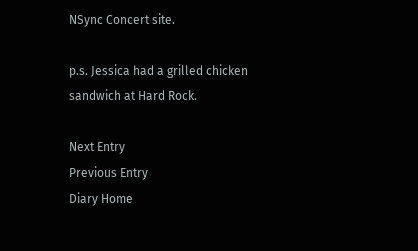NSync Concert site.

p.s. Jessica had a grilled chicken sandwich at Hard Rock.

Next Entry
Previous Entry
Diary Home